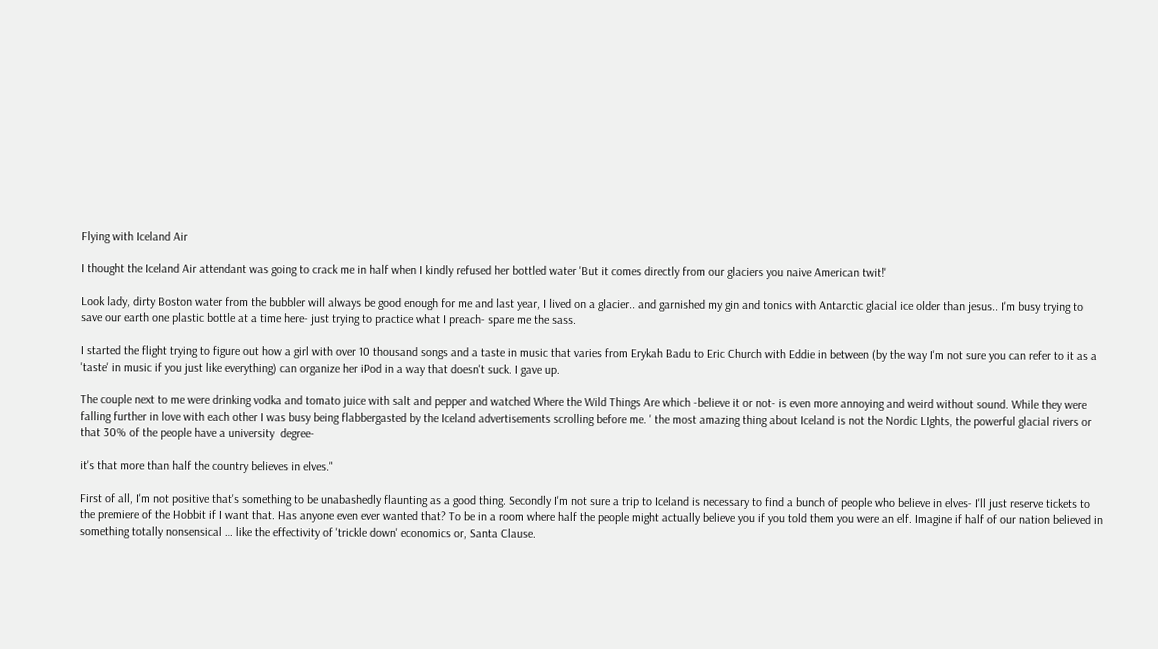Flying with Iceland Air

I thought the Iceland Air attendant was going to crack me in half when I kindly refused her bottled water 'But it comes directly from our glaciers you naive American twit!'

Look lady, dirty Boston water from the bubbler will always be good enough for me and last year, I lived on a glacier.. and garnished my gin and tonics with Antarctic glacial ice older than jesus.. I'm busy trying to save our earth one plastic bottle at a time here- just trying to practice what I preach- spare me the sass.

I started the flight trying to figure out how a girl with over 10 thousand songs and a taste in music that varies from Erykah Badu to Eric Church with Eddie in between (by the way I'm not sure you can refer to it as a 'taste' in music if you just like everything) can organize her iPod in a way that doesn't suck. I gave up.

The couple next to me were drinking vodka and tomato juice with salt and pepper and watched Where the Wild Things Are which -believe it or not- is even more annoying and weird without sound. While they were falling further in love with each other I was busy being flabbergasted by the Iceland advertisements scrolling before me. ' the most amazing thing about Iceland is not the Nordic LIghts, the powerful glacial rivers or that 30% of the people have a university  degree-

it's that more than half the country believes in elves."

First of all, I'm not positive that's something to be unabashedly flaunting as a good thing. Secondly I'm not sure a trip to Iceland is necessary to find a bunch of people who believe in elves- I'll just reserve tickets to the premiere of the Hobbit if I want that. Has anyone even ever wanted that? To be in a room where half the people might actually believe you if you told them you were an elf. Imagine if half of our nation believed in something totally nonsensical … like the effectivity of 'trickle down' economics or, Santa Clause.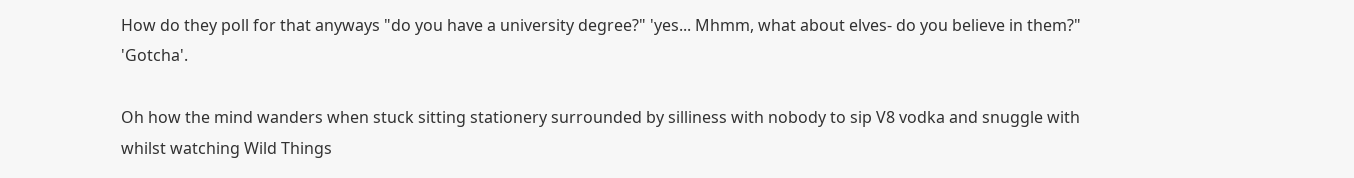How do they poll for that anyways "do you have a university degree?" 'yes... Mhmm, what about elves- do you believe in them?" 'Gotcha'.

Oh how the mind wanders when stuck sitting stationery surrounded by silliness with nobody to sip V8 vodka and snuggle with whilst watching Wild Things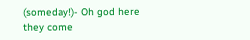(someday!)- Oh god here they come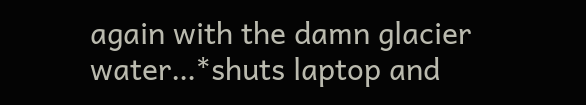again with the damn glacier water…*shuts laptop and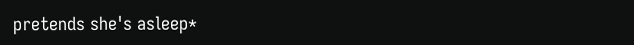pretends she's asleep*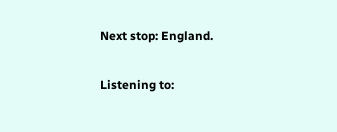Next stop: England.

Listening to: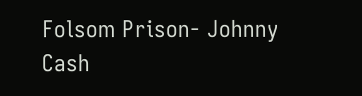Folsom Prison- Johnny Cash